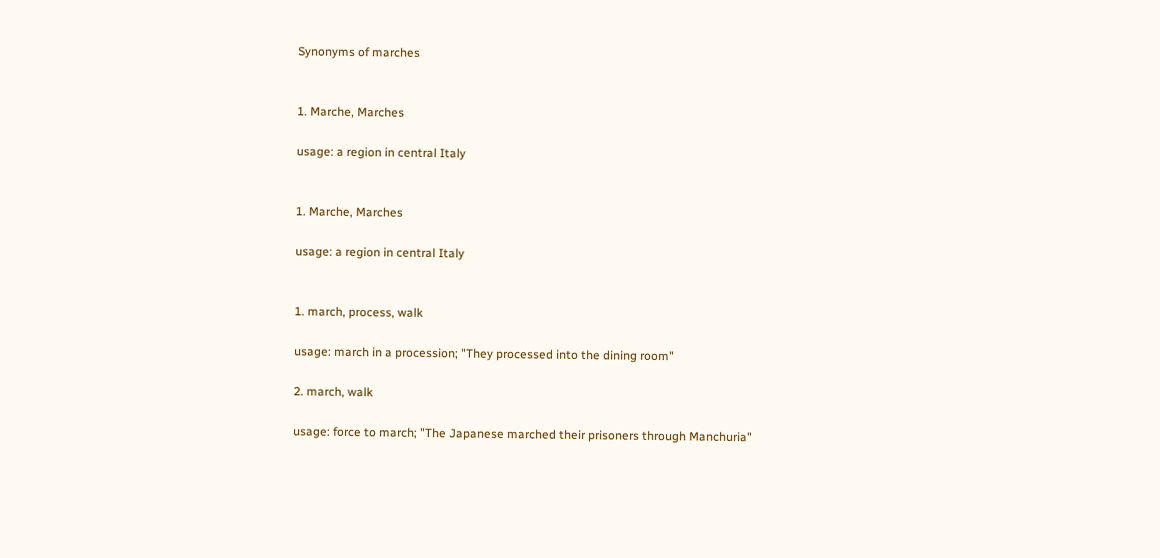Synonyms of marches


1. Marche, Marches

usage: a region in central Italy


1. Marche, Marches

usage: a region in central Italy


1. march, process, walk

usage: march in a procession; "They processed into the dining room"

2. march, walk

usage: force to march; "The Japanese marched their prisoners through Manchuria"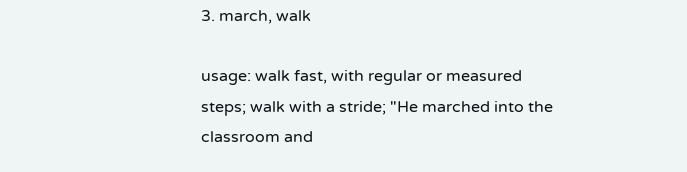3. march, walk

usage: walk fast, with regular or measured steps; walk with a stride; "He marched into the classroom and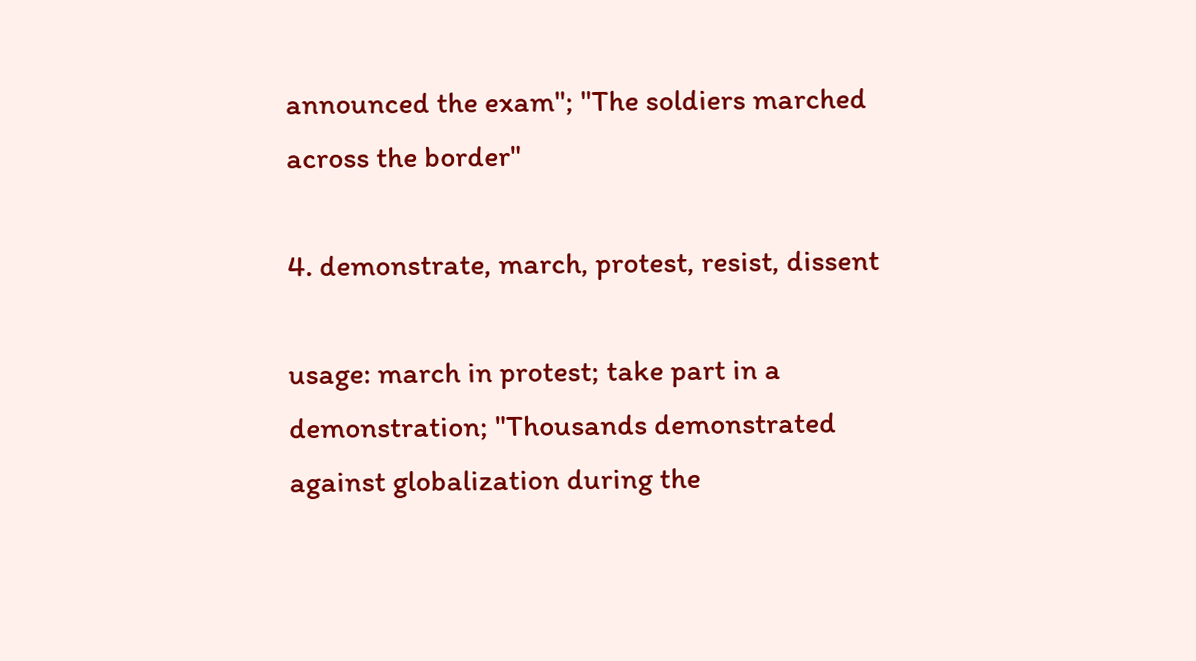announced the exam"; "The soldiers marched across the border"

4. demonstrate, march, protest, resist, dissent

usage: march in protest; take part in a demonstration; "Thousands demonstrated against globalization during the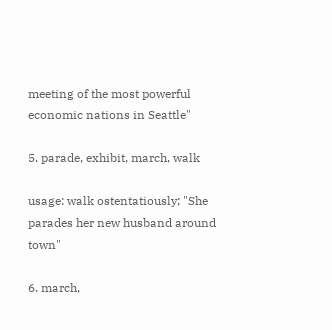meeting of the most powerful economic nations in Seattle"

5. parade, exhibit, march, walk

usage: walk ostentatiously; "She parades her new husband around town"

6. march,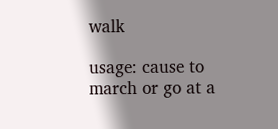walk

usage: cause to march or go at a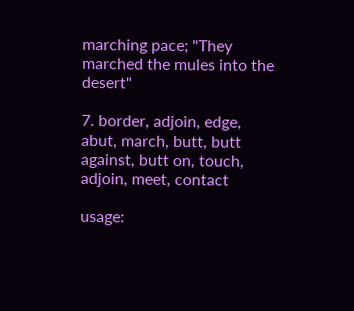marching pace; "They marched the mules into the desert"

7. border, adjoin, edge, abut, march, butt, butt against, butt on, touch, adjoin, meet, contact

usage: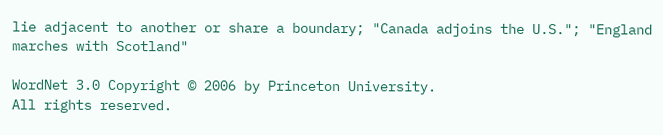lie adjacent to another or share a boundary; "Canada adjoins the U.S."; "England marches with Scotland"

WordNet 3.0 Copyright © 2006 by Princeton University.
All rights reserved.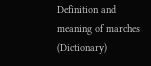Definition and meaning of marches (Dictionary)